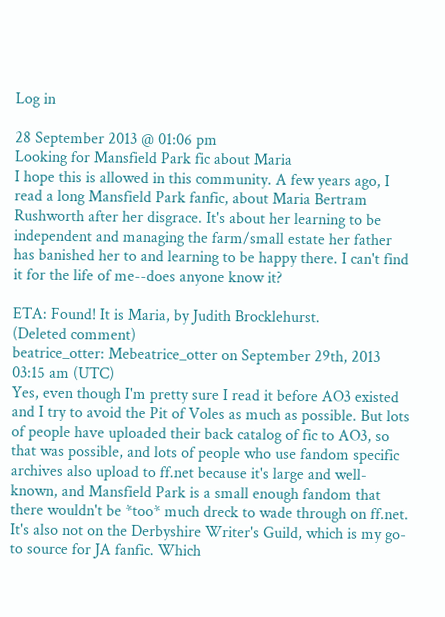Log in

28 September 2013 @ 01:06 pm
Looking for Mansfield Park fic about Maria
I hope this is allowed in this community. A few years ago, I read a long Mansfield Park fanfic, about Maria Bertram Rushworth after her disgrace. It's about her learning to be independent and managing the farm/small estate her father has banished her to and learning to be happy there. I can't find it for the life of me--does anyone know it?

ETA: Found! It is Maria, by Judith Brocklehurst.
(Deleted comment)
beatrice_otter: Mebeatrice_otter on September 29th, 2013 03:15 am (UTC)
Yes, even though I'm pretty sure I read it before AO3 existed and I try to avoid the Pit of Voles as much as possible. But lots of people have uploaded their back catalog of fic to AO3, so that was possible, and lots of people who use fandom specific archives also upload to ff.net because it's large and well-known, and Mansfield Park is a small enough fandom that there wouldn't be *too* much dreck to wade through on ff.net. It's also not on the Derbyshire Writer's Guild, which is my go-to source for JA fanfic. Which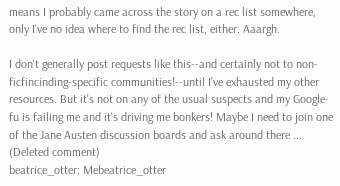means I probably came across the story on a rec list somewhere, only I've no idea where to find the rec list, either. Aaargh.

I don't generally post requests like this--and certainly not to non-ficfincinding-specific communities!--until I've exhausted my other resources. But it's not on any of the usual suspects and my Google-fu is failing me and it's driving me bonkers! Maybe I need to join one of the Jane Austen discussion boards and ask around there ...
(Deleted comment)
beatrice_otter: Mebeatrice_otter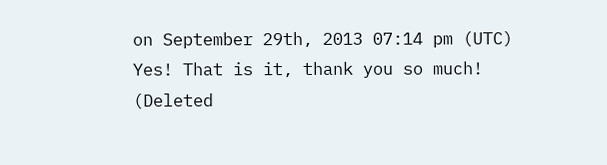on September 29th, 2013 07:14 pm (UTC)
Yes! That is it, thank you so much!
(Deleted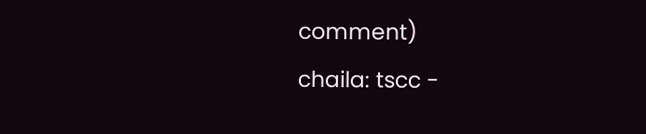comment)
chaila: tscc -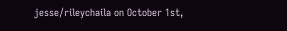jesse/rileychaila on October 1st,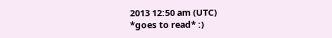2013 12:50 am (UTC)
*goes to read* :)